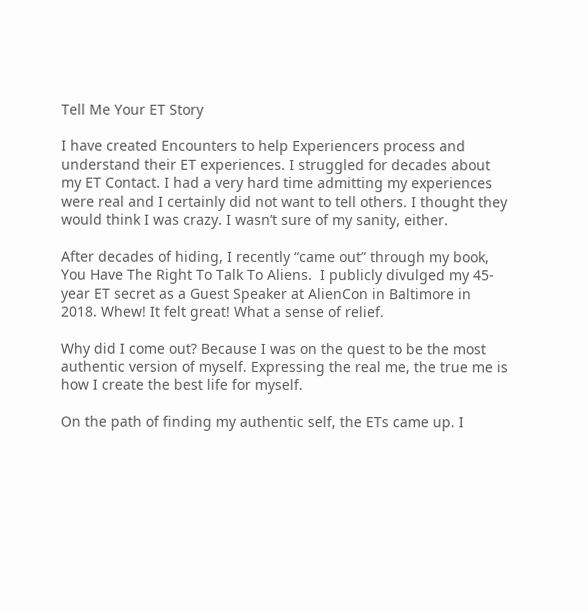Tell Me Your ET Story

I have created Encounters to help Experiencers process and understand their ET experiences. I struggled for decades about my ET Contact. I had a very hard time admitting my experiences were real and I certainly did not want to tell others. I thought they would think I was crazy. I wasn’t sure of my sanity, either.

After decades of hiding, I recently “came out” through my book, You Have The Right To Talk To Aliens.  I publicly divulged my 45-year ET secret as a Guest Speaker at AlienCon in Baltimore in 2018. Whew! It felt great! What a sense of relief.

Why did I come out? Because I was on the quest to be the most authentic version of myself. Expressing the real me, the true me is how I create the best life for myself.

On the path of finding my authentic self, the ETs came up. I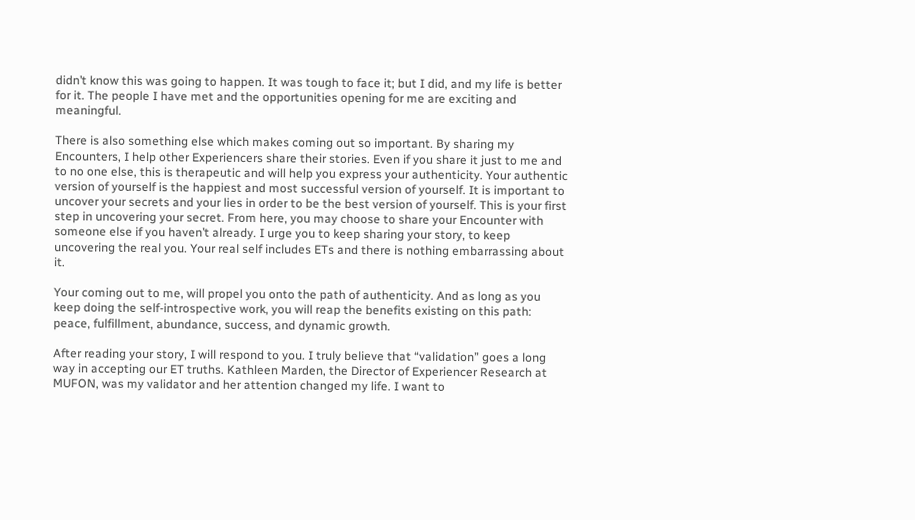didn’t know this was going to happen. It was tough to face it; but I did, and my life is better for it. The people I have met and the opportunities opening for me are exciting and meaningful.

There is also something else which makes coming out so important. By sharing my Encounters, I help other Experiencers share their stories. Even if you share it just to me and to no one else, this is therapeutic and will help you express your authenticity. Your authentic version of yourself is the happiest and most successful version of yourself. It is important to uncover your secrets and your lies in order to be the best version of yourself. This is your first step in uncovering your secret. From here, you may choose to share your Encounter with someone else if you haven’t already. I urge you to keep sharing your story, to keep uncovering the real you. Your real self includes ETs and there is nothing embarrassing about it.

Your coming out to me, will propel you onto the path of authenticity. And as long as you keep doing the self-introspective work, you will reap the benefits existing on this path: peace, fulfillment, abundance, success, and dynamic growth.

After reading your story, I will respond to you. I truly believe that “validation” goes a long way in accepting our ET truths. Kathleen Marden, the Director of Experiencer Research at MUFON, was my validator and her attention changed my life. I want to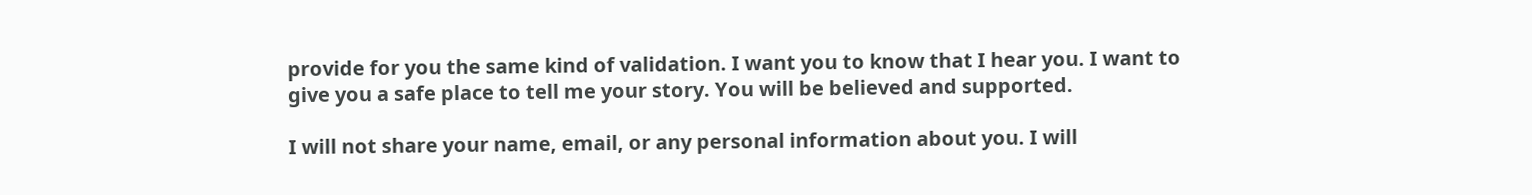provide for you the same kind of validation. I want you to know that I hear you. I want to give you a safe place to tell me your story. You will be believed and supported.

I will not share your name, email, or any personal information about you. I will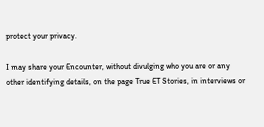protect your privacy.

I may share your Encounter, without divulging who you are or any other identifying details, on the page True ET Stories, in interviews or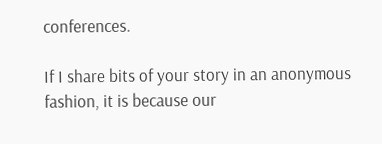conferences.

If I share bits of your story in an anonymous fashion, it is because our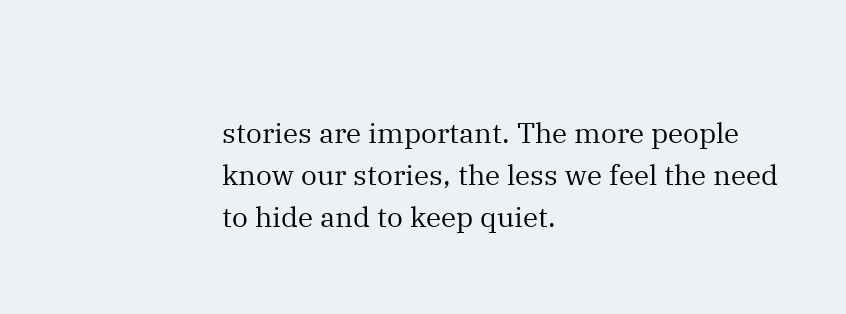stories are important. The more people know our stories, the less we feel the need to hide and to keep quiet.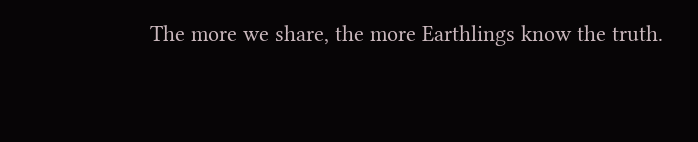The more we share, the more Earthlings know the truth.